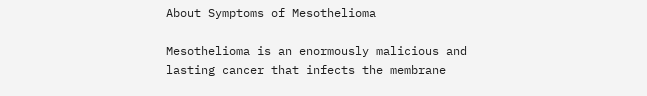About Symptoms of Mesothelioma

Mesothelioma is an enormously malicious and lasting cancer that infects the membrane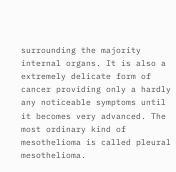surrounding the majority internal organs. It is also a extremely delicate form of cancer providing only a hardly any noticeable symptoms until it becomes very advanced. The most ordinary kind of mesothelioma is called pleural mesothelioma.